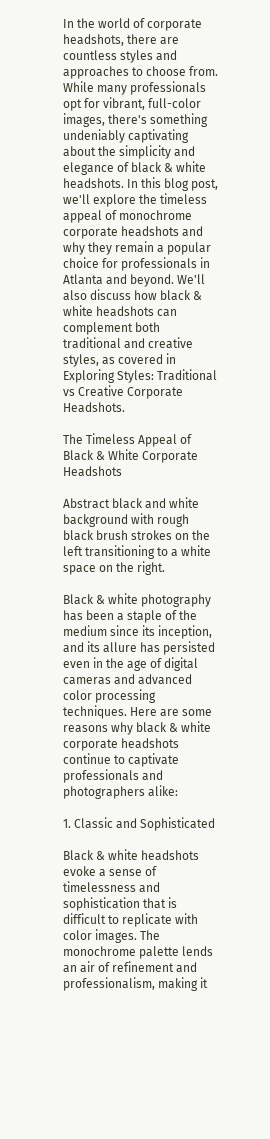In the world of corporate headshots, there are countless styles and approaches to choose from. While many professionals opt for vibrant, full-color images, there's something undeniably captivating about the simplicity and elegance of black & white headshots. In this blog post, we'll explore the timeless appeal of monochrome corporate headshots and why they remain a popular choice for professionals in Atlanta and beyond. We'll also discuss how black & white headshots can complement both traditional and creative styles, as covered in Exploring Styles: Traditional vs Creative Corporate Headshots.

The Timeless Appeal of Black & White Corporate Headshots

Abstract black and white background with rough black brush strokes on the left transitioning to a white space on the right.

Black & white photography has been a staple of the medium since its inception, and its allure has persisted even in the age of digital cameras and advanced color processing techniques. Here are some reasons why black & white corporate headshots continue to captivate professionals and photographers alike:

1. Classic and Sophisticated

Black & white headshots evoke a sense of timelessness and sophistication that is difficult to replicate with color images. The monochrome palette lends an air of refinement and professionalism, making it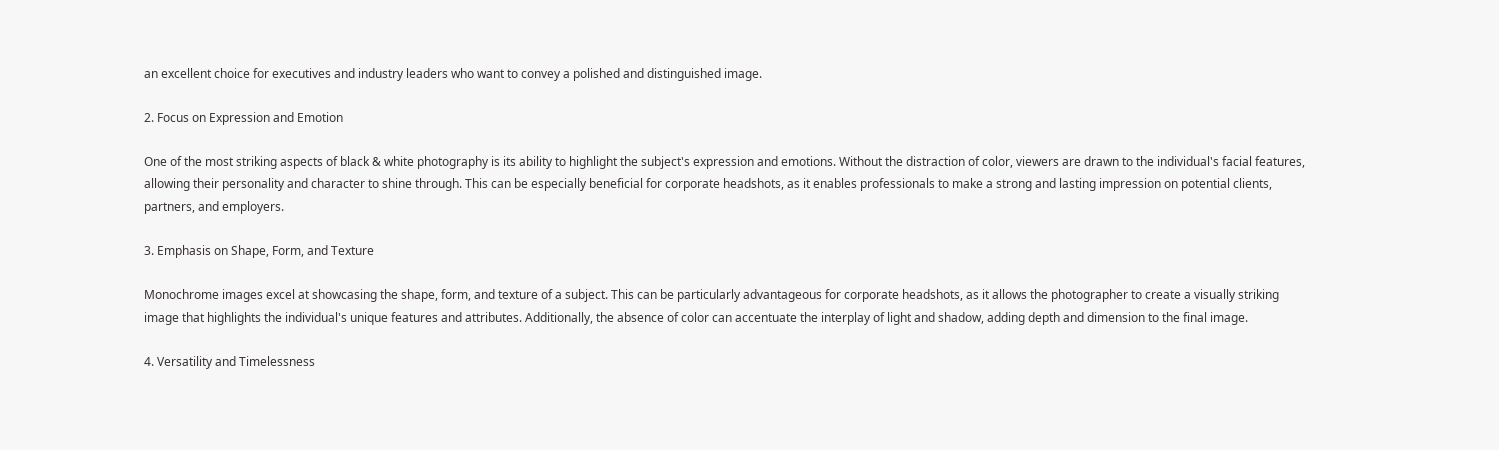an excellent choice for executives and industry leaders who want to convey a polished and distinguished image.

2. Focus on Expression and Emotion

One of the most striking aspects of black & white photography is its ability to highlight the subject's expression and emotions. Without the distraction of color, viewers are drawn to the individual's facial features, allowing their personality and character to shine through. This can be especially beneficial for corporate headshots, as it enables professionals to make a strong and lasting impression on potential clients, partners, and employers.

3. Emphasis on Shape, Form, and Texture

Monochrome images excel at showcasing the shape, form, and texture of a subject. This can be particularly advantageous for corporate headshots, as it allows the photographer to create a visually striking image that highlights the individual's unique features and attributes. Additionally, the absence of color can accentuate the interplay of light and shadow, adding depth and dimension to the final image.

4. Versatility and Timelessness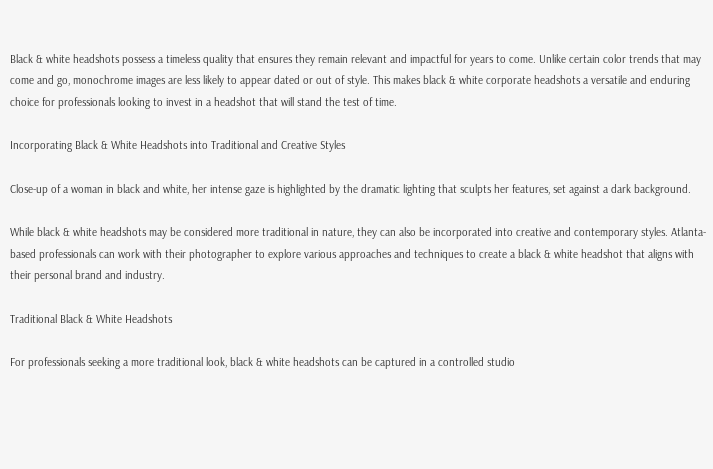Black & white headshots possess a timeless quality that ensures they remain relevant and impactful for years to come. Unlike certain color trends that may come and go, monochrome images are less likely to appear dated or out of style. This makes black & white corporate headshots a versatile and enduring choice for professionals looking to invest in a headshot that will stand the test of time.

Incorporating Black & White Headshots into Traditional and Creative Styles

Close-up of a woman in black and white, her intense gaze is highlighted by the dramatic lighting that sculpts her features, set against a dark background.

While black & white headshots may be considered more traditional in nature, they can also be incorporated into creative and contemporary styles. Atlanta-based professionals can work with their photographer to explore various approaches and techniques to create a black & white headshot that aligns with their personal brand and industry.

Traditional Black & White Headshots

For professionals seeking a more traditional look, black & white headshots can be captured in a controlled studio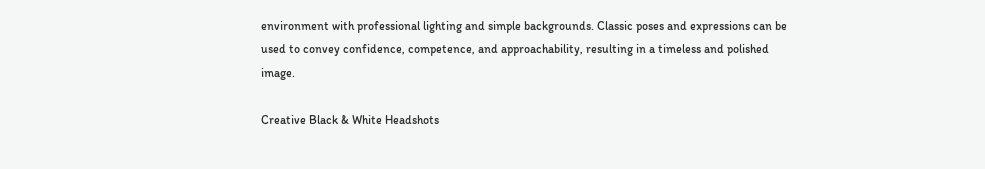environment with professional lighting and simple backgrounds. Classic poses and expressions can be used to convey confidence, competence, and approachability, resulting in a timeless and polished image.

Creative Black & White Headshots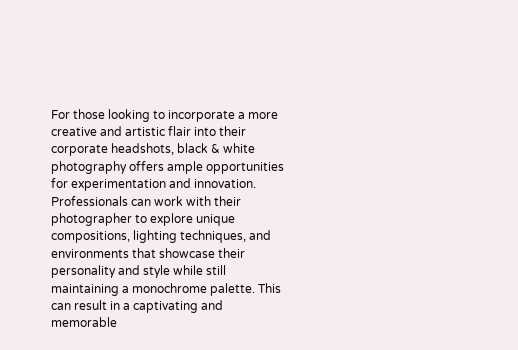For those looking to incorporate a more creative and artistic flair into their corporate headshots, black & white photography offers ample opportunities for experimentation and innovation. Professionals can work with their photographer to explore unique compositions, lighting techniques, and environments that showcase their personality and style while still maintaining a monochrome palette. This can result in a captivating and memorable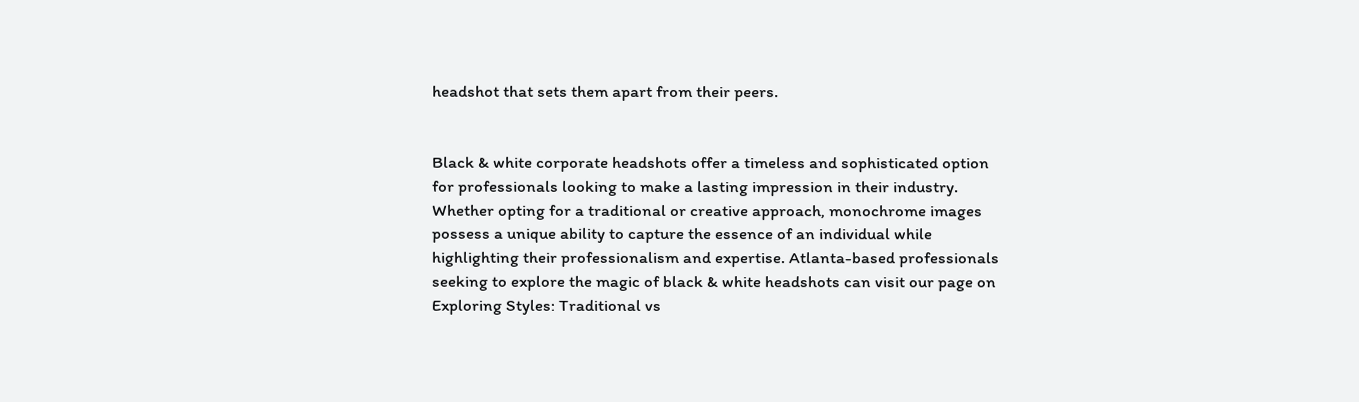headshot that sets them apart from their peers.


Black & white corporate headshots offer a timeless and sophisticated option for professionals looking to make a lasting impression in their industry. Whether opting for a traditional or creative approach, monochrome images possess a unique ability to capture the essence of an individual while highlighting their professionalism and expertise. Atlanta-based professionals seeking to explore the magic of black & white headshots can visit our page on Exploring Styles: Traditional vs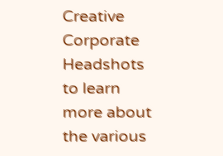Creative Corporate Headshots to learn more about the various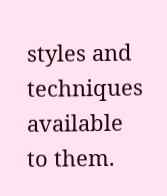styles and techniques available to them.